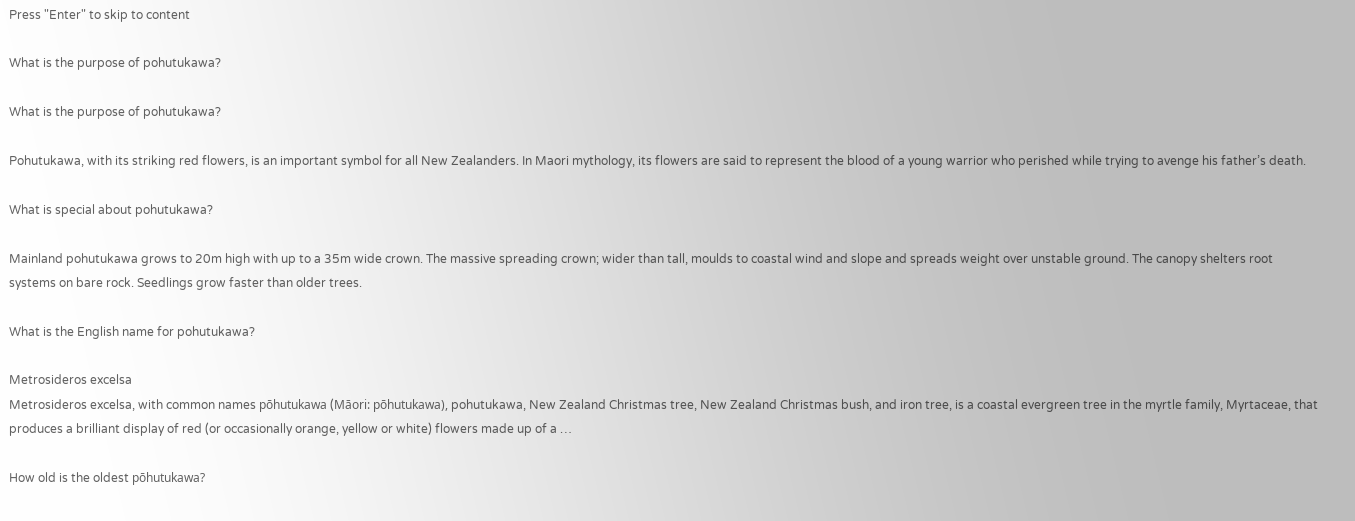Press "Enter" to skip to content

What is the purpose of pohutukawa?

What is the purpose of pohutukawa?

Pohutukawa, with its striking red flowers, is an important symbol for all New Zealanders. In Maori mythology, its flowers are said to represent the blood of a young warrior who perished while trying to avenge his father’s death.

What is special about pohutukawa?

Mainland pohutukawa grows to 20m high with up to a 35m wide crown. The massive spreading crown; wider than tall, moulds to coastal wind and slope and spreads weight over unstable ground. The canopy shelters root systems on bare rock. Seedlings grow faster than older trees.

What is the English name for pohutukawa?

Metrosideros excelsa
Metrosideros excelsa, with common names pōhutukawa (Māori: pōhutukawa), pohutukawa, New Zealand Christmas tree, New Zealand Christmas bush, and iron tree, is a coastal evergreen tree in the myrtle family, Myrtaceae, that produces a brilliant display of red (or occasionally orange, yellow or white) flowers made up of a …

How old is the oldest pōhutukawa?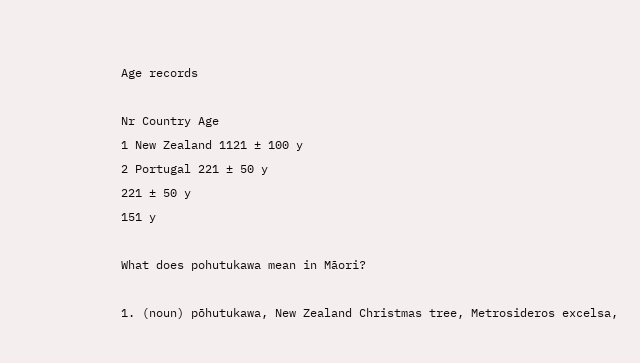Age records

Nr Country Age
1 New Zealand 1121 ± 100 y
2 Portugal 221 ± 50 y
221 ± 50 y
151 y

What does pohutukawa mean in Māori?

1. (noun) pōhutukawa, New Zealand Christmas tree, Metrosideros excelsa,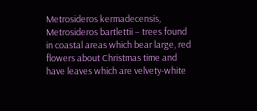Metrosideros kermadecensis, Metrosideros bartlettii – trees found in coastal areas which bear large, red flowers about Christmas time and have leaves which are velvety-white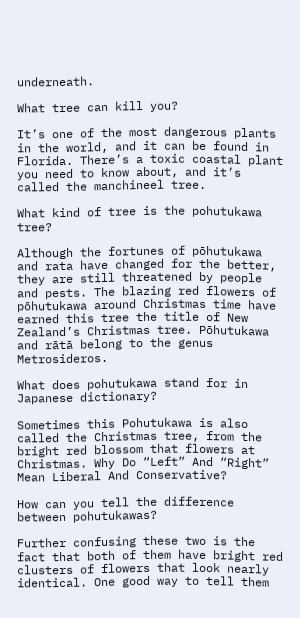underneath.

What tree can kill you?

It’s one of the most dangerous plants in the world, and it can be found in Florida. There’s a toxic coastal plant you need to know about, and it’s called the manchineel tree.

What kind of tree is the pohutukawa tree?

Although the fortunes of pōhutukawa and rata have changed for the better, they are still threatened by people and pests. The blazing red flowers of pōhutukawa around Christmas time have earned this tree the title of New Zealand’s Christmas tree. Pōhutukawa and rātā belong to the genus Metrosideros.

What does pohutukawa stand for in Japanese dictionary?

Sometimes this Pohutukawa is also called the Christmas tree, from the bright red blossom that flowers at Christmas. Why Do “Left” And “Right” Mean Liberal And Conservative?

How can you tell the difference between pohutukawas?

Further confusing these two is the fact that both of them have bright red clusters of flowers that look nearly identical. One good way to tell them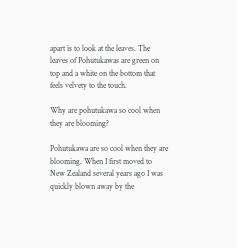apart is to look at the leaves. The leaves of Pohutukawas are green on top and a white on the bottom that feels velvety to the touch.

Why are pohutukawa so cool when they are blooming?

Pohutukawa are so cool when they are blooming. When I first moved to New Zealand several years ago I was quickly blown away by the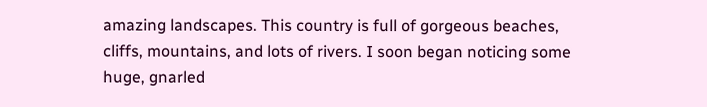amazing landscapes. This country is full of gorgeous beaches, cliffs, mountains, and lots of rivers. I soon began noticing some huge, gnarled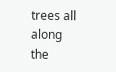trees all along the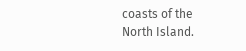coasts of the North Island.